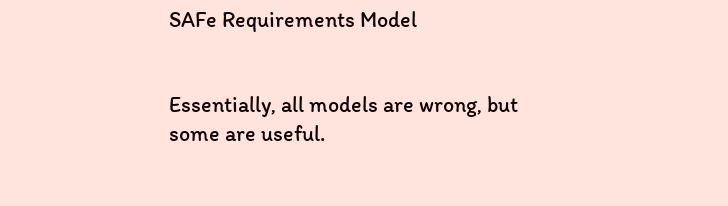SAFe Requirements Model


Essentially, all models are wrong, but some are useful.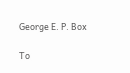George E. P. Box

To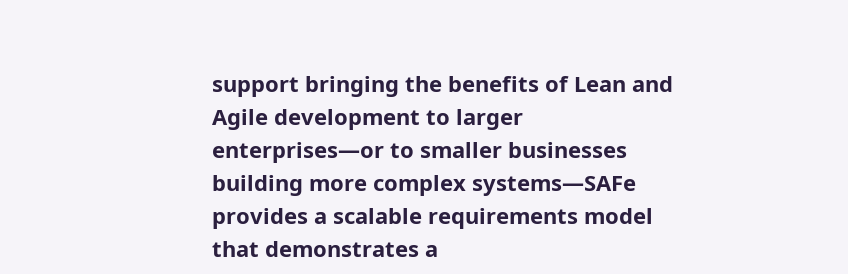support bringing the benefits of Lean and Agile development to larger enterprises—or to smaller businesses building more complex systems—SAFe provides a scalable requirements model that demonstrates a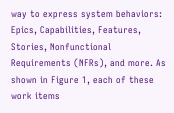way to express system behaviors: Epics, Capabilities, Features, Stories, Nonfunctional Requirements (NFRs), and more. As shown in Figure 1, each of these work items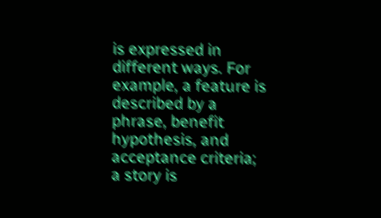is expressed in different ways. For example, a feature is described by a phrase, benefit hypothesis, and acceptance criteria; a story is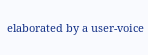elaborated by a user-voice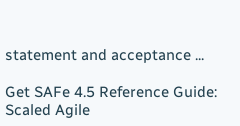statement and acceptance ...

Get SAFe 4.5 Reference Guide: Scaled Agile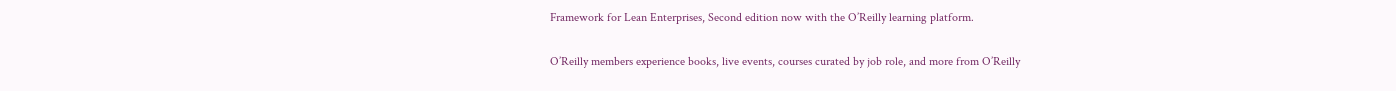Framework for Lean Enterprises, Second edition now with the O’Reilly learning platform.

O’Reilly members experience books, live events, courses curated by job role, and more from O’Reilly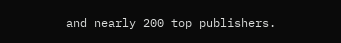and nearly 200 top publishers.